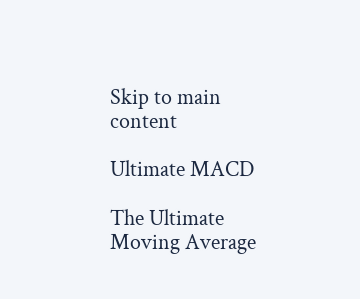Skip to main content

Ultimate MACD

The Ultimate Moving Average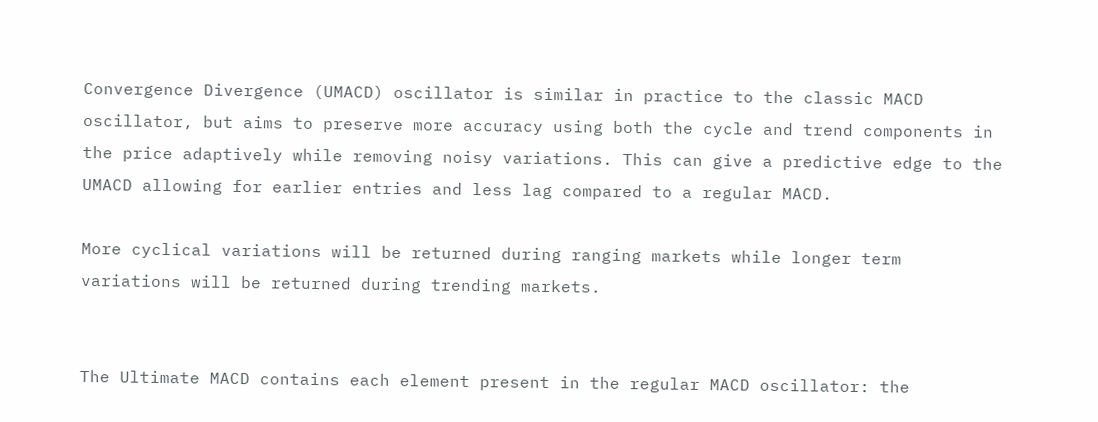Convergence Divergence (UMACD) oscillator is similar in practice to the classic MACD oscillator, but aims to preserve more accuracy using both the cycle and trend components in the price adaptively while removing noisy variations. This can give a predictive edge to the UMACD allowing for earlier entries and less lag compared to a regular MACD.

More cyclical variations will be returned during ranging markets while longer term variations will be returned during trending markets.


The Ultimate MACD contains each element present in the regular MACD oscillator: the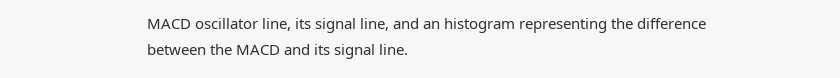MACD oscillator line, its signal line, and an histogram representing the difference between the MACD and its signal line.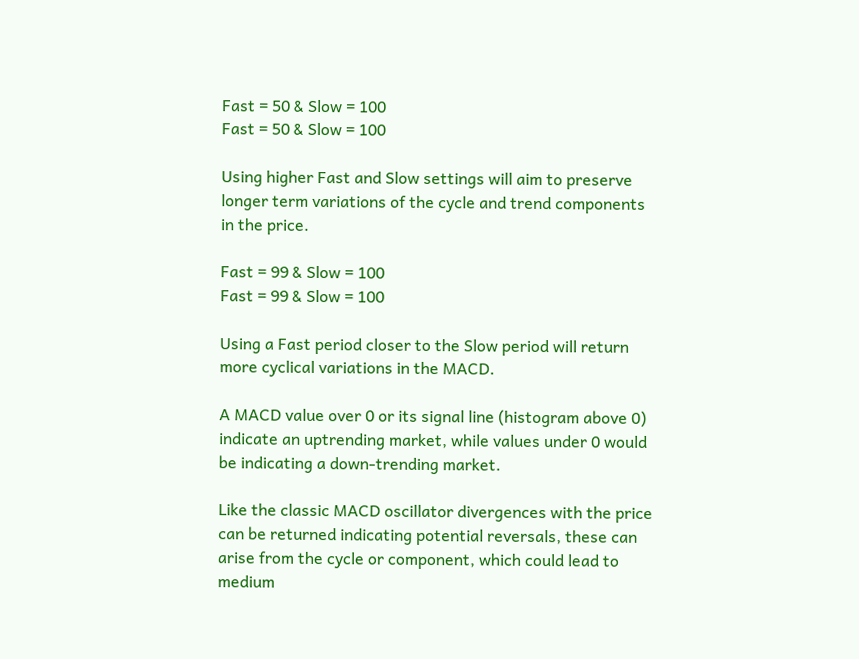Fast = 50 & Slow = 100
Fast = 50 & Slow = 100

Using higher Fast and Slow settings will aim to preserve longer term variations of the cycle and trend components in the price.

Fast = 99 & Slow = 100
Fast = 99 & Slow = 100

Using a Fast period closer to the Slow period will return more cyclical variations in the MACD.

A MACD value over 0 or its signal line (histogram above 0) indicate an uptrending market, while values under 0 would be indicating a down-trending market.

Like the classic MACD oscillator divergences with the price can be returned indicating potential reversals, these can arise from the cycle or component, which could lead to medium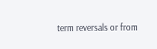term reversals or from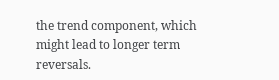the trend component, which might lead to longer term reversals.